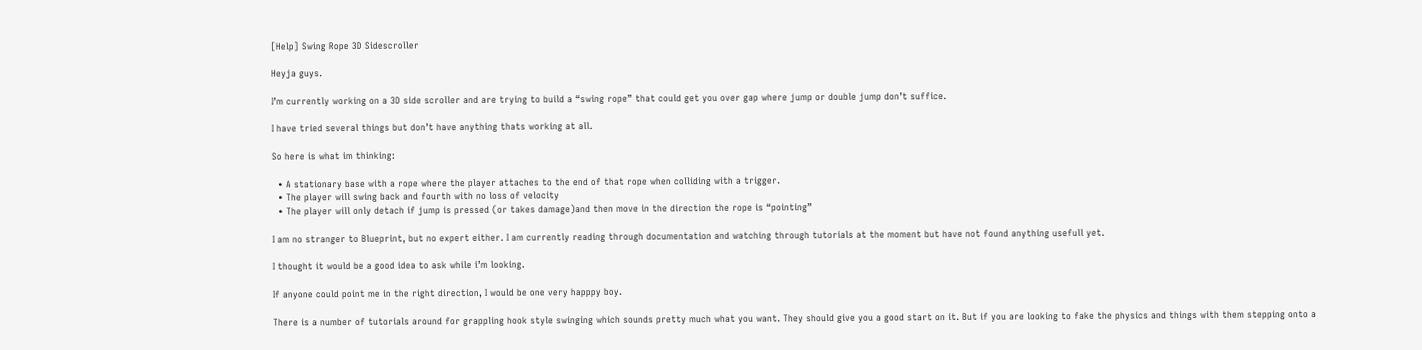[Help] Swing Rope 3D Sidescroller

Heyja guys.

I’m currently working on a 3D side scroller and are trying to build a “swing rope” that could get you over gap where jump or double jump don’t suffice.

I have tried several things but don’t have anything thats working at all.

So here is what im thinking:

  • A stationary base with a rope where the player attaches to the end of that rope when colliding with a trigger.
  • The player will swing back and fourth with no loss of velocity
  • The player will only detach if jump is pressed (or takes damage)and then move in the direction the rope is “pointing”

I am no stranger to Blueprint, but no expert either. I am currently reading through documentation and watching through tutorials at the moment but have not found anything usefull yet.

I thought it would be a good idea to ask while i’m looking.

If anyone could point me in the right direction, I would be one very happpy boy.

There is a number of tutorials around for grappling hook style swinging which sounds pretty much what you want. They should give you a good start on it. But if you are looking to fake the physics and things with them stepping onto a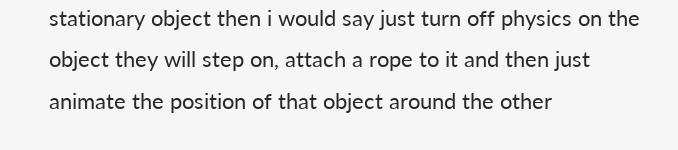stationary object then i would say just turn off physics on the object they will step on, attach a rope to it and then just animate the position of that object around the other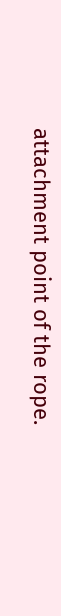attachment point of the rope.